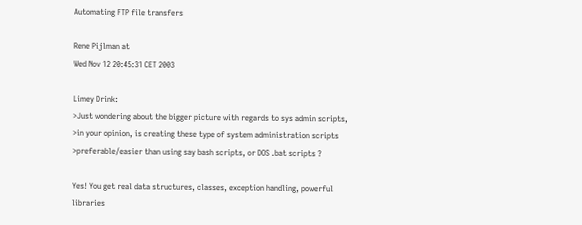Automating FTP file transfers

Rene Pijlman at
Wed Nov 12 20:45:31 CET 2003

Limey Drink:
>Just wondering about the bigger picture with regards to sys admin scripts,
>in your opinion, is creating these type of system administration scripts
>preferable/easier than using say bash scripts, or DOS .bat scripts ?

Yes! You get real data structures, classes, exception handling, powerful
libraries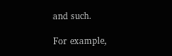and such.

For example,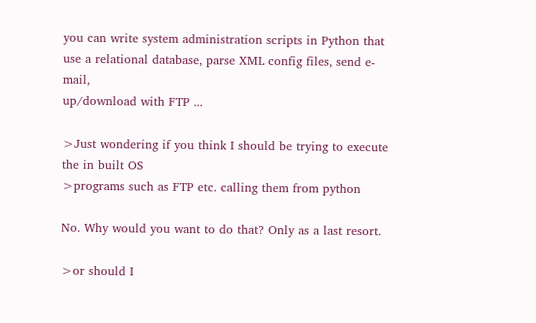you can write system administration scripts in Python that
use a relational database, parse XML config files, send e-mail,
up/download with FTP ...

>Just wondering if you think I should be trying to execute the in built OS
>programs such as FTP etc. calling them from python

No. Why would you want to do that? Only as a last resort.

>or should I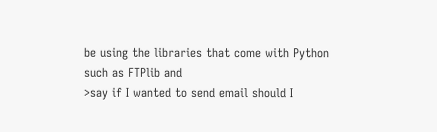be using the libraries that come with Python such as FTPlib and
>say if I wanted to send email should I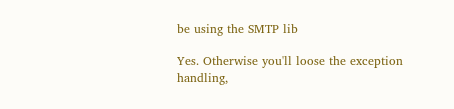be using the SMTP lib

Yes. Otherwise you'll loose the exception handling,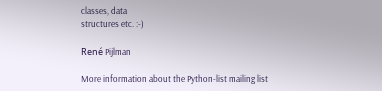classes, data
structures etc. :-)

René Pijlman

More information about the Python-list mailing list